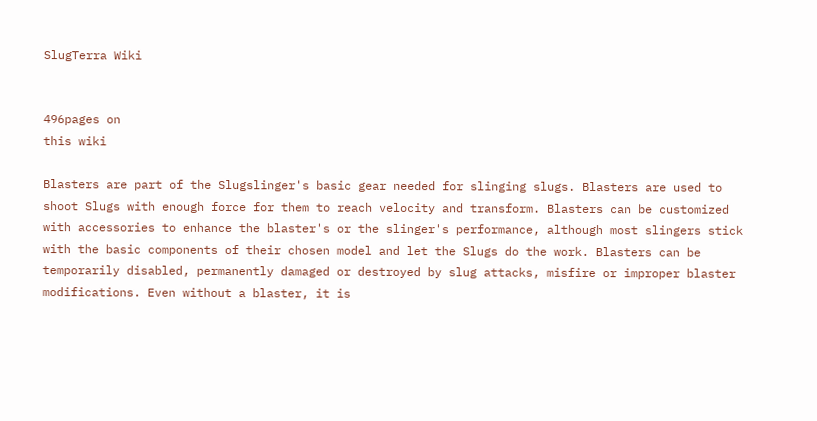SlugTerra Wiki


496pages on
this wiki

Blasters are part of the Slugslinger's basic gear needed for slinging slugs. Blasters are used to shoot Slugs with enough force for them to reach velocity and transform. Blasters can be customized with accessories to enhance the blaster's or the slinger's performance, although most slingers stick with the basic components of their chosen model and let the Slugs do the work. Blasters can be temporarily disabled, permanently damaged or destroyed by slug attacks, misfire or improper blaster modifications. Even without a blaster, it is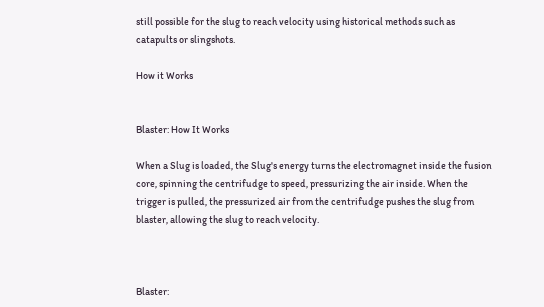still possible for the slug to reach velocity using historical methods such as catapults or slingshots.

How it Works


Blaster: How It Works

When a Slug is loaded, the Slug's energy turns the electromagnet inside the fusion core, spinning the centrifudge to speed, pressurizing the air inside. When the trigger is pulled, the pressurized air from the centrifudge pushes the slug from blaster, allowing the slug to reach velocity.



Blaster: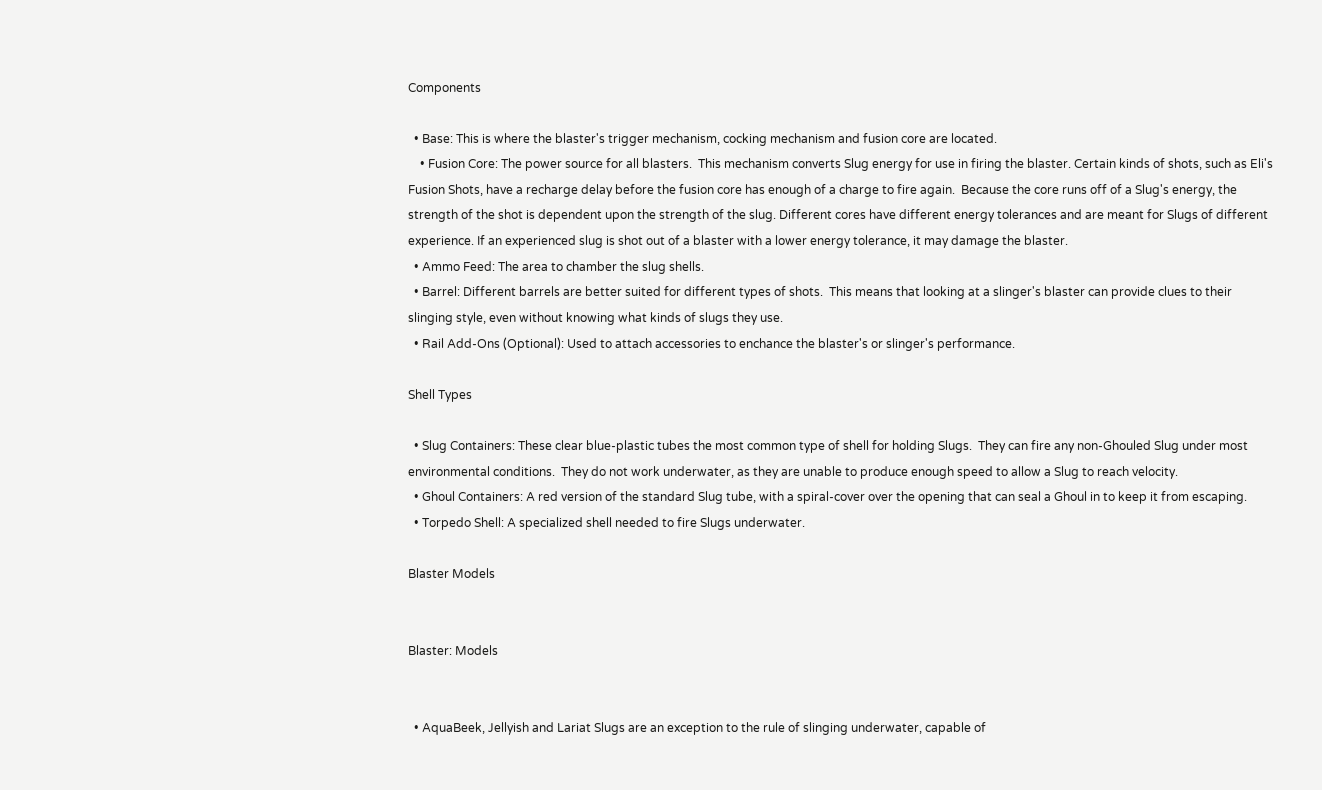Components

  • Base: This is where the blaster's trigger mechanism, cocking mechanism and fusion core are located.
    • Fusion Core: The power source for all blasters.  This mechanism converts Slug energy for use in firing the blaster. Certain kinds of shots, such as Eli's Fusion Shots, have a recharge delay before the fusion core has enough of a charge to fire again.  Because the core runs off of a Slug's energy, the strength of the shot is dependent upon the strength of the slug. Different cores have different energy tolerances and are meant for Slugs of different experience. If an experienced slug is shot out of a blaster with a lower energy tolerance, it may damage the blaster.
  • Ammo Feed: The area to chamber the slug shells.
  • Barrel: Different barrels are better suited for different types of shots.  This means that looking at a slinger's blaster can provide clues to their slinging style, even without knowing what kinds of slugs they use.
  • Rail Add-Ons (Optional): Used to attach accessories to enchance the blaster's or slinger's performance.

Shell Types

  • Slug Containers: These clear blue-plastic tubes the most common type of shell for holding Slugs.  They can fire any non-Ghouled Slug under most environmental conditions.  They do not work underwater, as they are unable to produce enough speed to allow a Slug to reach velocity.
  • Ghoul Containers: A red version of the standard Slug tube, with a spiral-cover over the opening that can seal a Ghoul in to keep it from escaping.
  • Torpedo Shell: A specialized shell needed to fire Slugs underwater.

Blaster Models


Blaster: Models


  • AquaBeek, Jellyish and Lariat Slugs are an exception to the rule of slinging underwater, capable of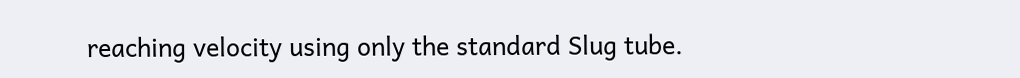reaching velocity using only the standard Slug tube.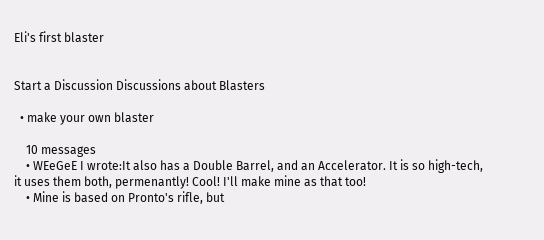Eli's first blaster


Start a Discussion Discussions about Blasters

  • make your own blaster

    10 messages
    • WEeGeE I wrote:It also has a Double Barrel, and an Accelerator. It is so high-tech, it uses them both, permenantly! Cool! I'll make mine as that too!
    • Mine is based on Pronto's rifle, but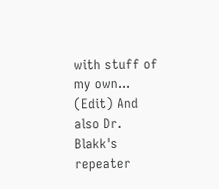with stuff of my own... (Edit) And also Dr. Blakk's repeater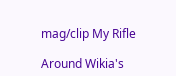mag/clip My Rifle

Around Wikia's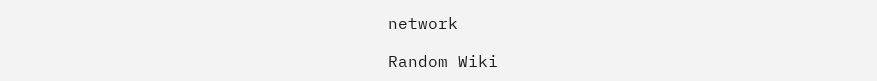network

Random Wiki